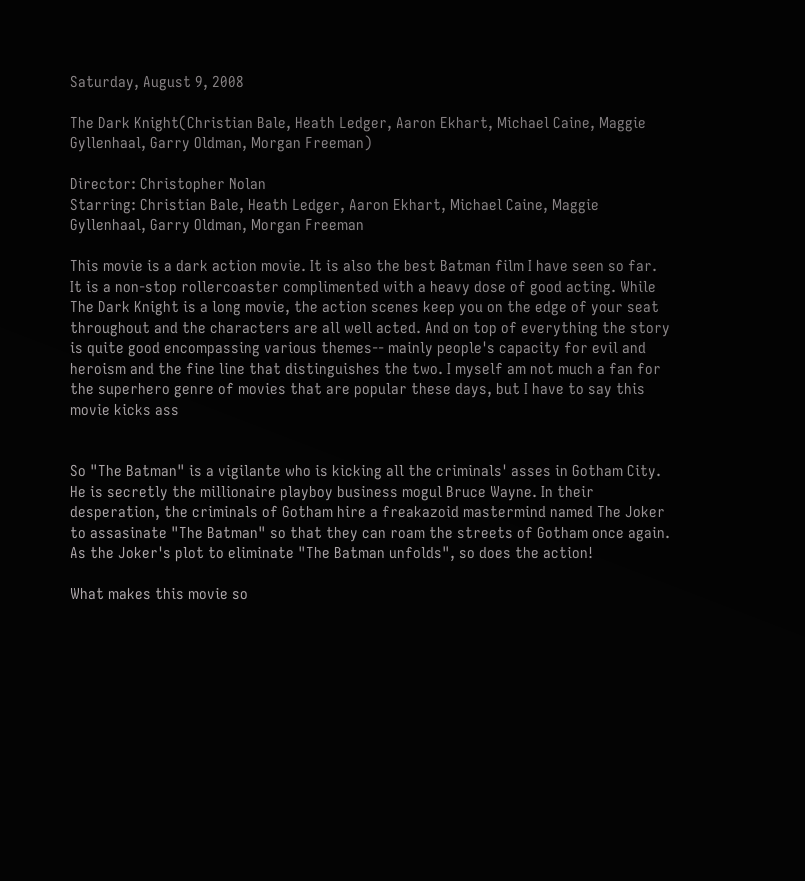Saturday, August 9, 2008

The Dark Knight(Christian Bale, Heath Ledger, Aaron Ekhart, Michael Caine, Maggie Gyllenhaal, Garry Oldman, Morgan Freeman)

Director: Christopher Nolan
Starring: Christian Bale, Heath Ledger, Aaron Ekhart, Michael Caine, Maggie Gyllenhaal, Garry Oldman, Morgan Freeman

This movie is a dark action movie. It is also the best Batman film I have seen so far. It is a non-stop rollercoaster complimented with a heavy dose of good acting. While The Dark Knight is a long movie, the action scenes keep you on the edge of your seat throughout and the characters are all well acted. And on top of everything the story is quite good encompassing various themes-- mainly people's capacity for evil and heroism and the fine line that distinguishes the two. I myself am not much a fan for the superhero genre of movies that are popular these days, but I have to say this movie kicks ass


So "The Batman" is a vigilante who is kicking all the criminals' asses in Gotham City. He is secretly the millionaire playboy business mogul Bruce Wayne. In their desperation, the criminals of Gotham hire a freakazoid mastermind named The Joker to assasinate "The Batman" so that they can roam the streets of Gotham once again. As the Joker's plot to eliminate "The Batman unfolds", so does the action!

What makes this movie so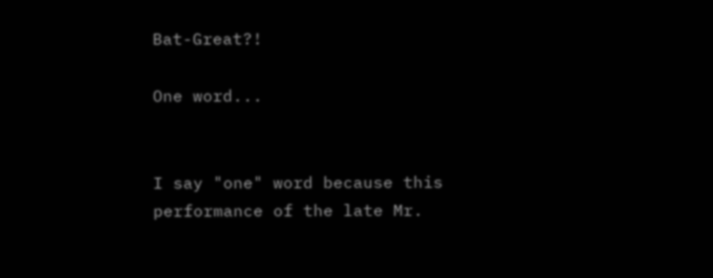Bat-Great?!

One word...


I say "one" word because this performance of the late Mr.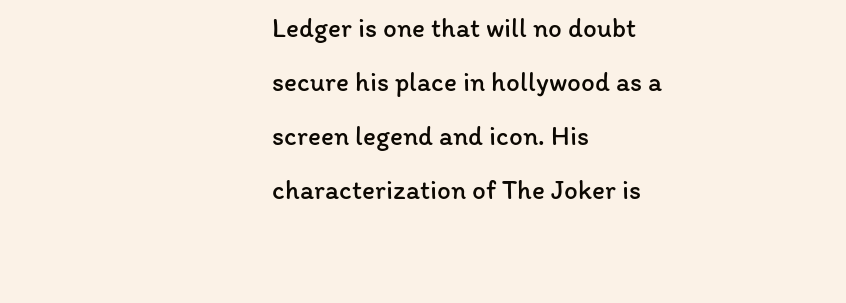Ledger is one that will no doubt secure his place in hollywood as a screen legend and icon. His characterization of The Joker is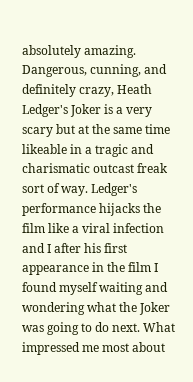absolutely amazing. Dangerous, cunning, and definitely crazy, Heath Ledger's Joker is a very scary but at the same time likeable in a tragic and charismatic outcast freak sort of way. Ledger's performance hijacks the film like a viral infection and I after his first appearance in the film I found myself waiting and wondering what the Joker was going to do next. What impressed me most about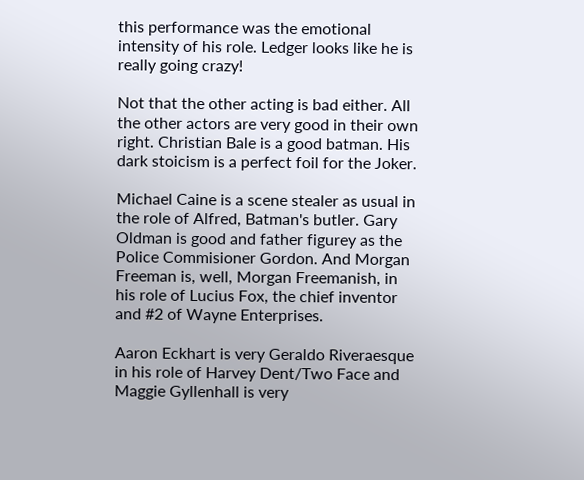this performance was the emotional intensity of his role. Ledger looks like he is really going crazy!

Not that the other acting is bad either. All the other actors are very good in their own right. Christian Bale is a good batman. His dark stoicism is a perfect foil for the Joker.

Michael Caine is a scene stealer as usual in the role of Alfred, Batman's butler. Gary Oldman is good and father figurey as the Police Commisioner Gordon. And Morgan Freeman is, well, Morgan Freemanish, in his role of Lucius Fox, the chief inventor and #2 of Wayne Enterprises.

Aaron Eckhart is very Geraldo Riveraesque in his role of Harvey Dent/Two Face and Maggie Gyllenhall is very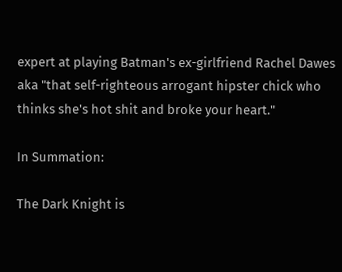expert at playing Batman's ex-girlfriend Rachel Dawes aka "that self-righteous arrogant hipster chick who thinks she's hot shit and broke your heart."

In Summation:

The Dark Knight is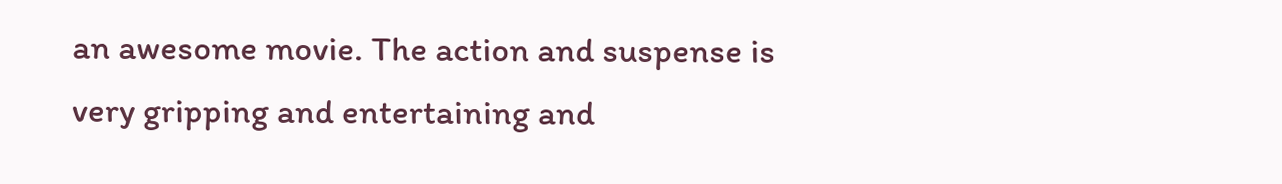an awesome movie. The action and suspense is very gripping and entertaining and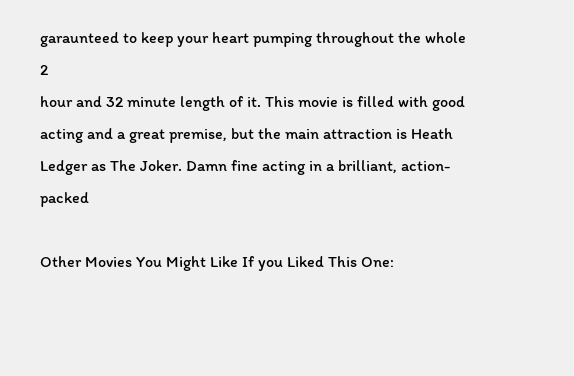garaunteed to keep your heart pumping throughout the whole 2
hour and 32 minute length of it. This movie is filled with good acting and a great premise, but the main attraction is Heath Ledger as The Joker. Damn fine acting in a brilliant, action-packed

Other Movies You Might Like If you Liked This One: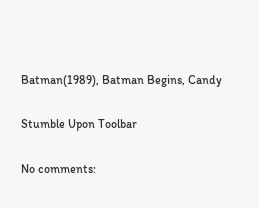Batman(1989), Batman Begins, Candy

Stumble Upon Toolbar

No comments: